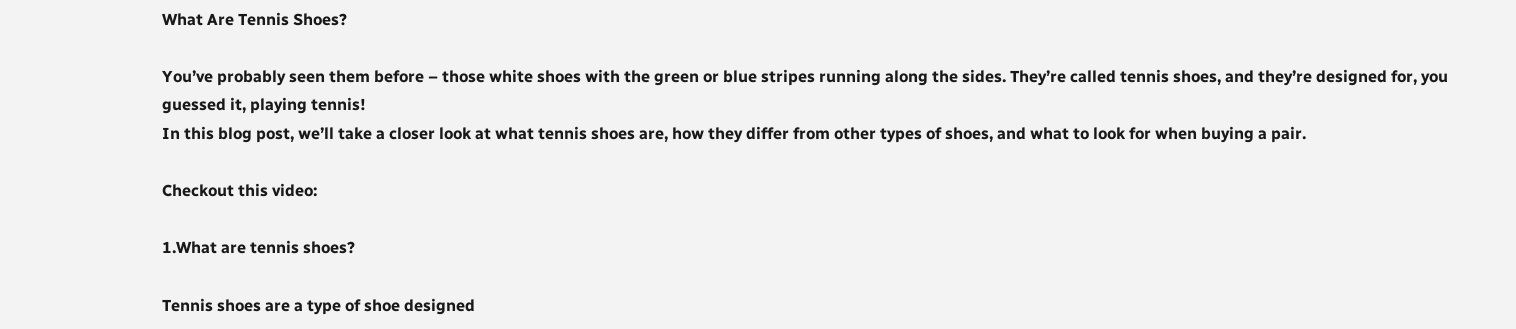What Are Tennis Shoes?

You’ve probably seen them before – those white shoes with the green or blue stripes running along the sides. They’re called tennis shoes, and they’re designed for, you guessed it, playing tennis!
In this blog post, we’ll take a closer look at what tennis shoes are, how they differ from other types of shoes, and what to look for when buying a pair.

Checkout this video:

1.What are tennis shoes?

Tennis shoes are a type of shoe designed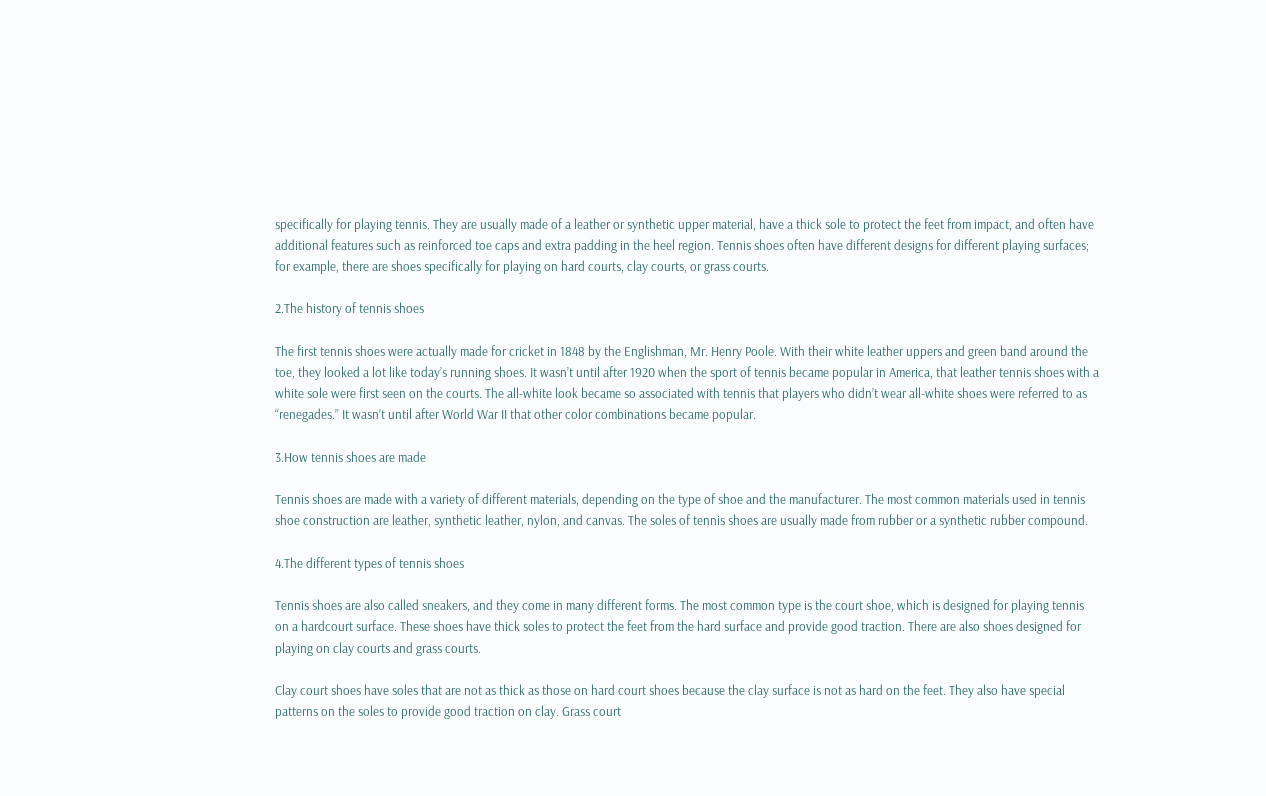specifically for playing tennis. They are usually made of a leather or synthetic upper material, have a thick sole to protect the feet from impact, and often have additional features such as reinforced toe caps and extra padding in the heel region. Tennis shoes often have different designs for different playing surfaces; for example, there are shoes specifically for playing on hard courts, clay courts, or grass courts.

2.The history of tennis shoes

The first tennis shoes were actually made for cricket in 1848 by the Englishman, Mr. Henry Poole. With their white leather uppers and green band around the toe, they looked a lot like today’s running shoes. It wasn’t until after 1920 when the sport of tennis became popular in America, that leather tennis shoes with a white sole were first seen on the courts. The all-white look became so associated with tennis that players who didn’t wear all-white shoes were referred to as “renegades.” It wasn’t until after World War II that other color combinations became popular.

3.How tennis shoes are made

Tennis shoes are made with a variety of different materials, depending on the type of shoe and the manufacturer. The most common materials used in tennis shoe construction are leather, synthetic leather, nylon, and canvas. The soles of tennis shoes are usually made from rubber or a synthetic rubber compound.

4.The different types of tennis shoes

Tennis shoes are also called sneakers, and they come in many different forms. The most common type is the court shoe, which is designed for playing tennis on a hardcourt surface. These shoes have thick soles to protect the feet from the hard surface and provide good traction. There are also shoes designed for playing on clay courts and grass courts.

Clay court shoes have soles that are not as thick as those on hard court shoes because the clay surface is not as hard on the feet. They also have special patterns on the soles to provide good traction on clay. Grass court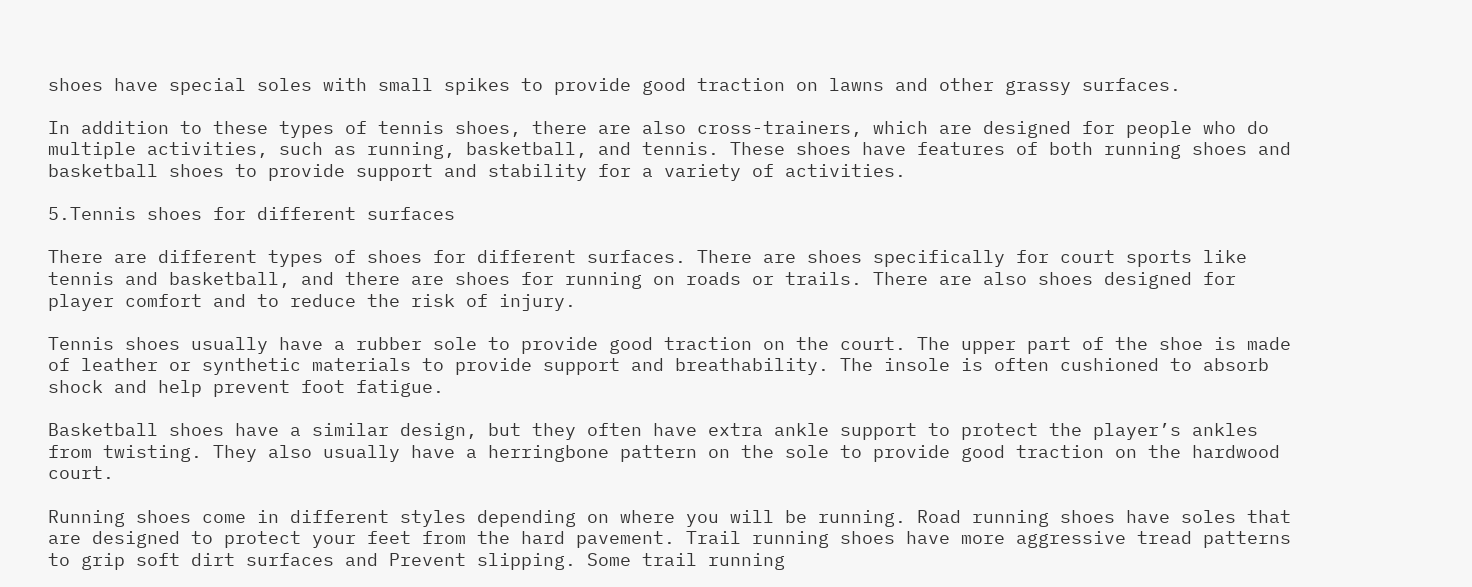shoes have special soles with small spikes to provide good traction on lawns and other grassy surfaces.

In addition to these types of tennis shoes, there are also cross-trainers, which are designed for people who do multiple activities, such as running, basketball, and tennis. These shoes have features of both running shoes and basketball shoes to provide support and stability for a variety of activities.

5.Tennis shoes for different surfaces

There are different types of shoes for different surfaces. There are shoes specifically for court sports like tennis and basketball, and there are shoes for running on roads or trails. There are also shoes designed for player comfort and to reduce the risk of injury.

Tennis shoes usually have a rubber sole to provide good traction on the court. The upper part of the shoe is made of leather or synthetic materials to provide support and breathability. The insole is often cushioned to absorb shock and help prevent foot fatigue.

Basketball shoes have a similar design, but they often have extra ankle support to protect the player’s ankles from twisting. They also usually have a herringbone pattern on the sole to provide good traction on the hardwood court.

Running shoes come in different styles depending on where you will be running. Road running shoes have soles that are designed to protect your feet from the hard pavement. Trail running shoes have more aggressive tread patterns to grip soft dirt surfaces and Prevent slipping. Some trail running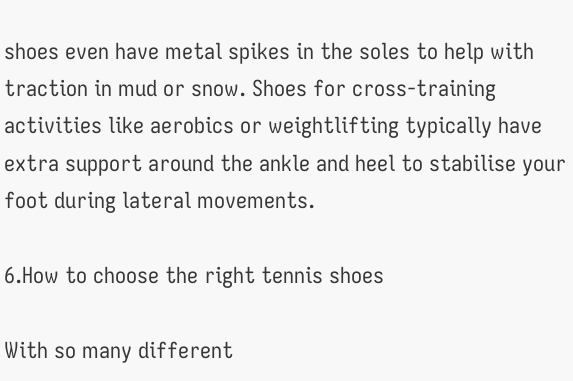shoes even have metal spikes in the soles to help with traction in mud or snow. Shoes for cross-training activities like aerobics or weightlifting typically have extra support around the ankle and heel to stabilise your foot during lateral movements.

6.How to choose the right tennis shoes

With so many different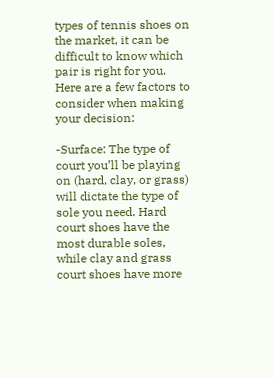types of tennis shoes on the market, it can be difficult to know which pair is right for you. Here are a few factors to consider when making your decision:

-Surface: The type of court you’ll be playing on (hard, clay, or grass) will dictate the type of sole you need. Hard court shoes have the most durable soles, while clay and grass court shoes have more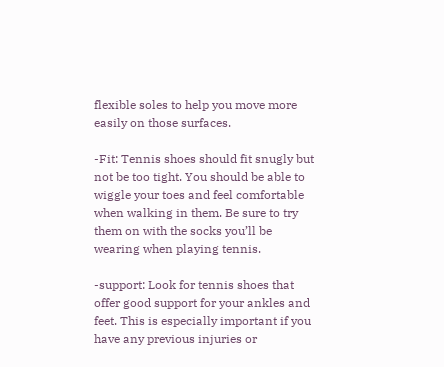flexible soles to help you move more easily on those surfaces.

-Fit: Tennis shoes should fit snugly but not be too tight. You should be able to wiggle your toes and feel comfortable when walking in them. Be sure to try them on with the socks you’ll be wearing when playing tennis.

-support: Look for tennis shoes that offer good support for your ankles and feet. This is especially important if you have any previous injuries or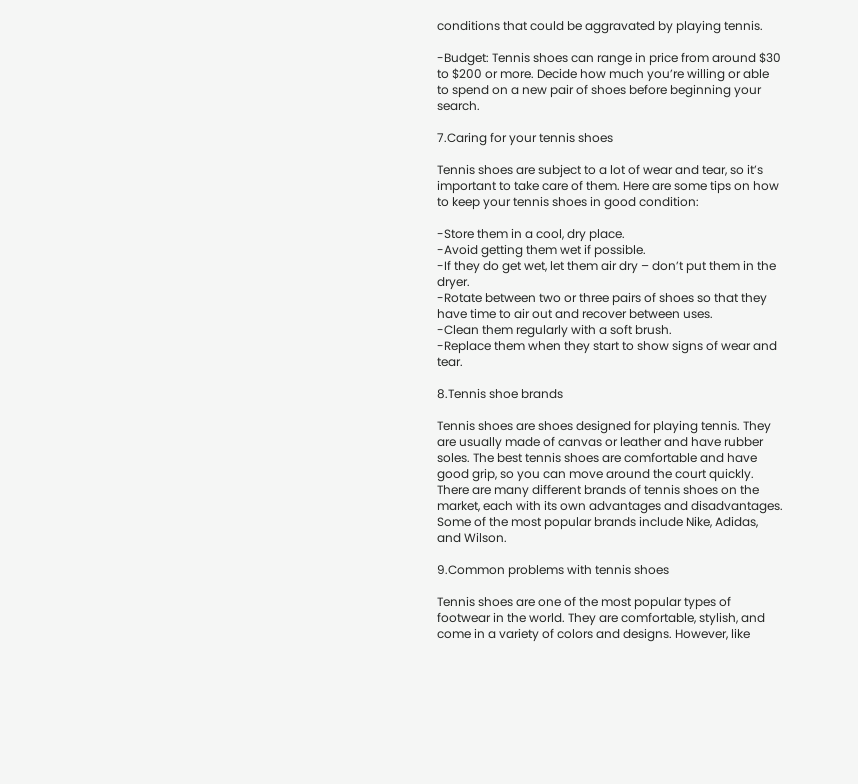conditions that could be aggravated by playing tennis.

-Budget: Tennis shoes can range in price from around $30 to $200 or more. Decide how much you’re willing or able to spend on a new pair of shoes before beginning your search.

7.Caring for your tennis shoes

Tennis shoes are subject to a lot of wear and tear, so it’s important to take care of them. Here are some tips on how to keep your tennis shoes in good condition:

-Store them in a cool, dry place.
-Avoid getting them wet if possible.
-If they do get wet, let them air dry – don’t put them in the dryer.
-Rotate between two or three pairs of shoes so that they have time to air out and recover between uses.
-Clean them regularly with a soft brush.
-Replace them when they start to show signs of wear and tear.

8.Tennis shoe brands

Tennis shoes are shoes designed for playing tennis. They are usually made of canvas or leather and have rubber soles. The best tennis shoes are comfortable and have good grip, so you can move around the court quickly. There are many different brands of tennis shoes on the market, each with its own advantages and disadvantages. Some of the most popular brands include Nike, Adidas, and Wilson.

9.Common problems with tennis shoes

Tennis shoes are one of the most popular types of footwear in the world. They are comfortable, stylish, and come in a variety of colors and designs. However, like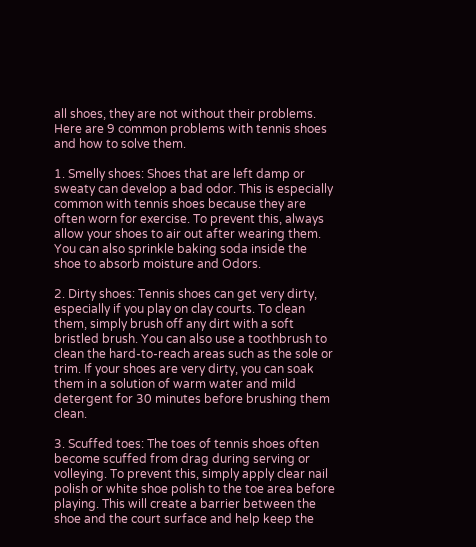all shoes, they are not without their problems. Here are 9 common problems with tennis shoes and how to solve them.

1. Smelly shoes: Shoes that are left damp or sweaty can develop a bad odor. This is especially common with tennis shoes because they are often worn for exercise. To prevent this, always allow your shoes to air out after wearing them. You can also sprinkle baking soda inside the shoe to absorb moisture and Odors.

2. Dirty shoes: Tennis shoes can get very dirty, especially if you play on clay courts. To clean them, simply brush off any dirt with a soft bristled brush. You can also use a toothbrush to clean the hard-to-reach areas such as the sole or trim. If your shoes are very dirty, you can soak them in a solution of warm water and mild detergent for 30 minutes before brushing them clean.

3. Scuffed toes: The toes of tennis shoes often become scuffed from drag during serving or volleying. To prevent this, simply apply clear nail polish or white shoe polish to the toe area before playing. This will create a barrier between the shoe and the court surface and help keep the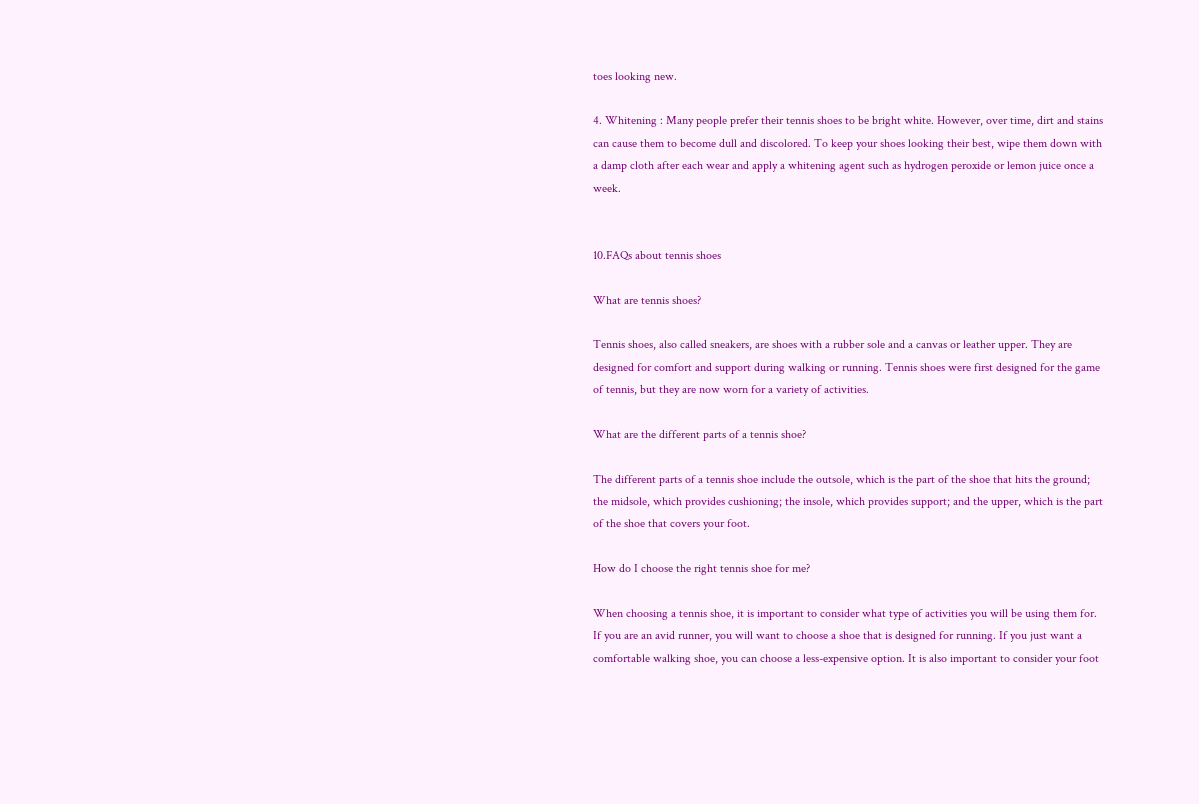toes looking new.

4. Whitening : Many people prefer their tennis shoes to be bright white. However, over time, dirt and stains can cause them to become dull and discolored. To keep your shoes looking their best, wipe them down with a damp cloth after each wear and apply a whitening agent such as hydrogen peroxide or lemon juice once a week.


10.FAQs about tennis shoes

What are tennis shoes?

Tennis shoes, also called sneakers, are shoes with a rubber sole and a canvas or leather upper. They are designed for comfort and support during walking or running. Tennis shoes were first designed for the game of tennis, but they are now worn for a variety of activities.

What are the different parts of a tennis shoe?

The different parts of a tennis shoe include the outsole, which is the part of the shoe that hits the ground; the midsole, which provides cushioning; the insole, which provides support; and the upper, which is the part of the shoe that covers your foot.

How do I choose the right tennis shoe for me?

When choosing a tennis shoe, it is important to consider what type of activities you will be using them for. If you are an avid runner, you will want to choose a shoe that is designed for running. If you just want a comfortable walking shoe, you can choose a less-expensive option. It is also important to consider your foot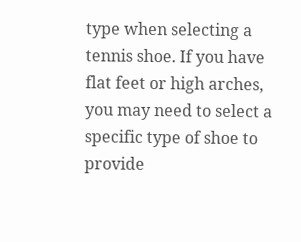type when selecting a tennis shoe. If you have flat feet or high arches, you may need to select a specific type of shoe to provide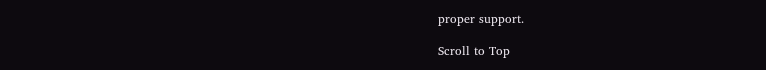proper support.

Scroll to Top